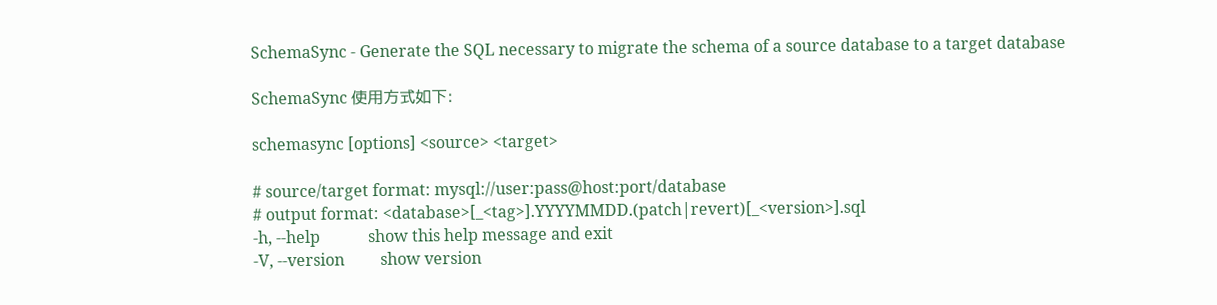SchemaSync - Generate the SQL necessary to migrate the schema of a source database to a target database

SchemaSync 使用方式如下:

schemasync [options] <source> <target>

# source/target format: mysql://user:pass@host:port/database
# output format: <database>[_<tag>].YYYYMMDD.(patch|revert)[_<version>].sql
-h, --help            show this help message and exit
-V, --version         show version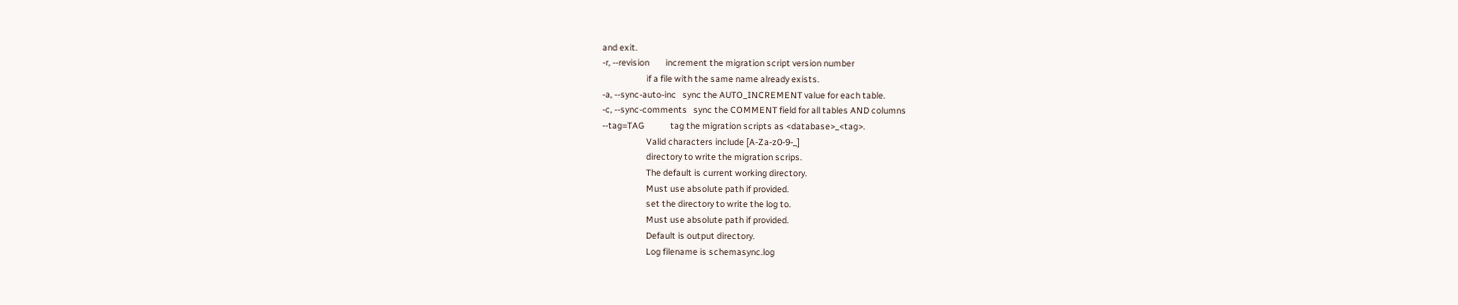and exit.
-r, --revision        increment the migration script version number
                      if a file with the same name already exists.
-a, --sync-auto-inc   sync the AUTO_INCREMENT value for each table.
-c, --sync-comments   sync the COMMENT field for all tables AND columns
--tag=TAG             tag the migration scripts as <database>_<tag>.
                      Valid characters include [A-Za-z0-9-_]
                      directory to write the migration scrips.
                      The default is current working directory.
                      Must use absolute path if provided.
                      set the directory to write the log to.
                      Must use absolute path if provided.
                      Default is output directory.
                      Log filename is schemasync.log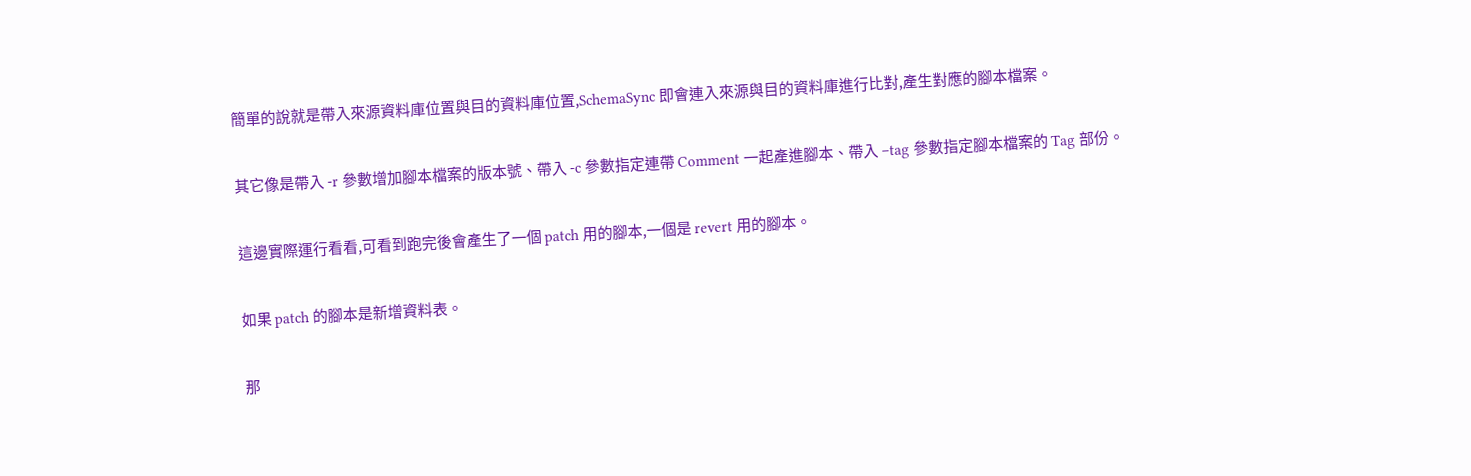簡單的說就是帶入來源資料庫位置與目的資料庫位置,SchemaSync 即會連入來源與目的資料庫進行比對,產生對應的腳本檔案。

其它像是帶入 -r 參數增加腳本檔案的版本號、帶入 -c 參數指定連帶 Comment 一起產進腳本、帶入 –tag 參數指定腳本檔案的 Tag 部份。

這邊實際運行看看,可看到跑完後會產生了一個 patch 用的腳本,一個是 revert 用的腳本。

如果 patch 的腳本是新增資料表。

那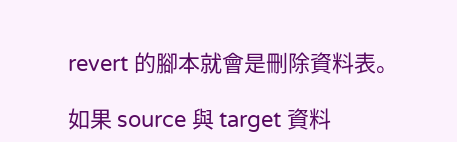revert 的腳本就會是刪除資料表。

如果 source 與 target 資料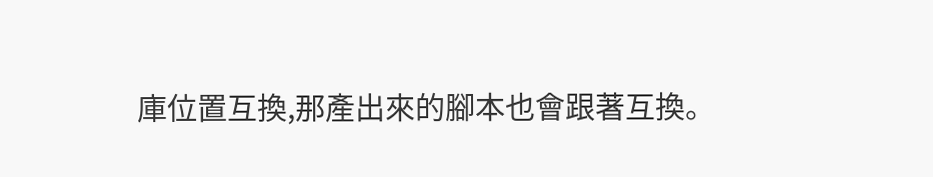庫位置互換,那產出來的腳本也會跟著互換。